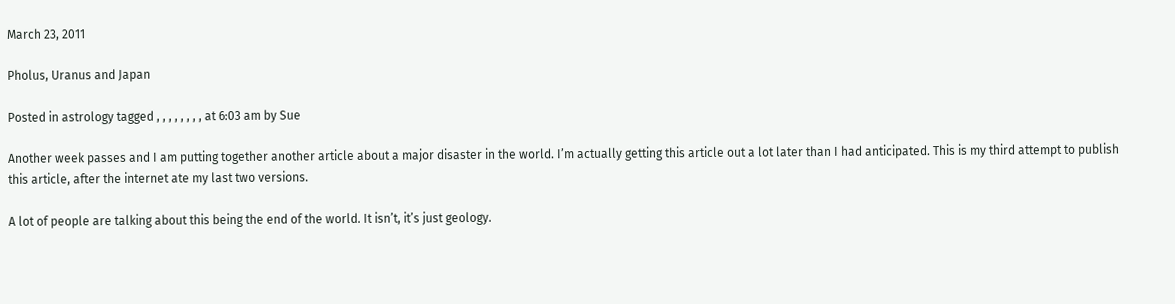March 23, 2011

Pholus, Uranus and Japan

Posted in astrology tagged , , , , , , , , at 6:03 am by Sue

Another week passes and I am putting together another article about a major disaster in the world. I’m actually getting this article out a lot later than I had anticipated. This is my third attempt to publish this article, after the internet ate my last two versions.

A lot of people are talking about this being the end of the world. It isn’t, it’s just geology.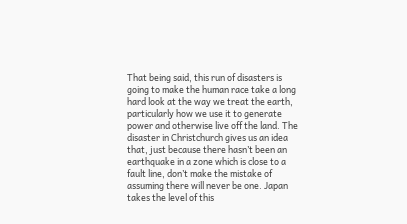That being said, this run of disasters is going to make the human race take a long hard look at the way we treat the earth, particularly how we use it to generate power and otherwise live off the land. The disaster in Christchurch gives us an idea that, just because there hasn’t been an earthquake in a zone which is close to a fault line, don’t make the mistake of assuming there will never be one. Japan takes the level of this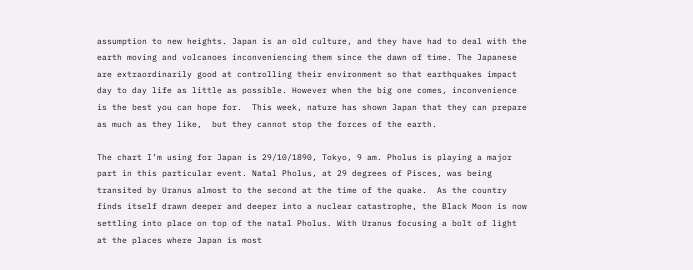assumption to new heights. Japan is an old culture, and they have had to deal with the earth moving and volcanoes inconveniencing them since the dawn of time. The Japanese are extraordinarily good at controlling their environment so that earthquakes impact day to day life as little as possible. However when the big one comes, inconvenience is the best you can hope for.  This week, nature has shown Japan that they can prepare as much as they like,  but they cannot stop the forces of the earth.

The chart I’m using for Japan is 29/10/1890, Tokyo, 9 am. Pholus is playing a major part in this particular event. Natal Pholus, at 29 degrees of Pisces, was being transited by Uranus almost to the second at the time of the quake.  As the country finds itself drawn deeper and deeper into a nuclear catastrophe, the Black Moon is now settling into place on top of the natal Pholus. With Uranus focusing a bolt of light at the places where Japan is most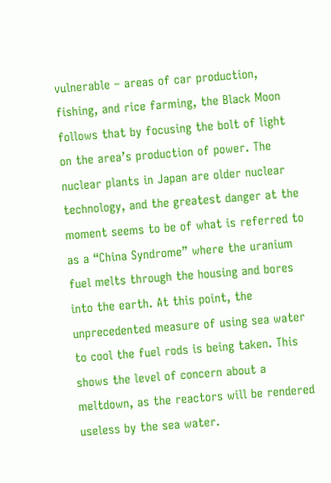vulnerable – areas of car production, fishing, and rice farming, the Black Moon follows that by focusing the bolt of light on the area’s production of power. The nuclear plants in Japan are older nuclear technology, and the greatest danger at the moment seems to be of what is referred to as a “China Syndrome” where the uranium fuel melts through the housing and bores into the earth. At this point, the unprecedented measure of using sea water to cool the fuel rods is being taken. This shows the level of concern about a meltdown, as the reactors will be rendered useless by the sea water.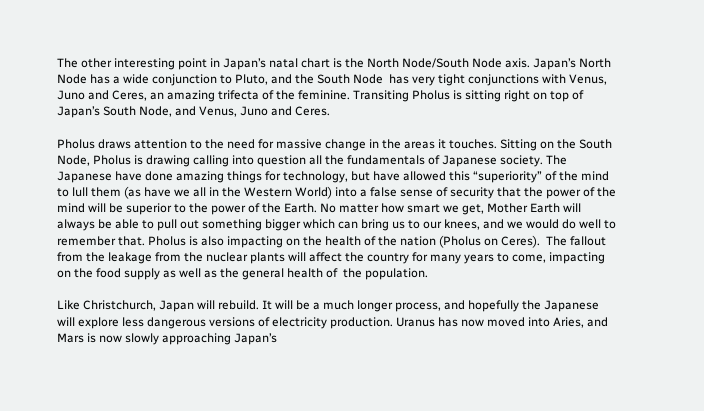The other interesting point in Japan’s natal chart is the North Node/South Node axis. Japan’s North Node has a wide conjunction to Pluto, and the South Node  has very tight conjunctions with Venus, Juno and Ceres, an amazing trifecta of the feminine. Transiting Pholus is sitting right on top of Japan’s South Node, and Venus, Juno and Ceres.

Pholus draws attention to the need for massive change in the areas it touches. Sitting on the South Node, Pholus is drawing calling into question all the fundamentals of Japanese society. The Japanese have done amazing things for technology, but have allowed this “superiority” of the mind to lull them (as have we all in the Western World) into a false sense of security that the power of the mind will be superior to the power of the Earth. No matter how smart we get, Mother Earth will always be able to pull out something bigger which can bring us to our knees, and we would do well to remember that. Pholus is also impacting on the health of the nation (Pholus on Ceres).  The fallout from the leakage from the nuclear plants will affect the country for many years to come, impacting on the food supply as well as the general health of  the population.

Like Christchurch, Japan will rebuild. It will be a much longer process, and hopefully the Japanese will explore less dangerous versions of electricity production. Uranus has now moved into Aries, and Mars is now slowly approaching Japan’s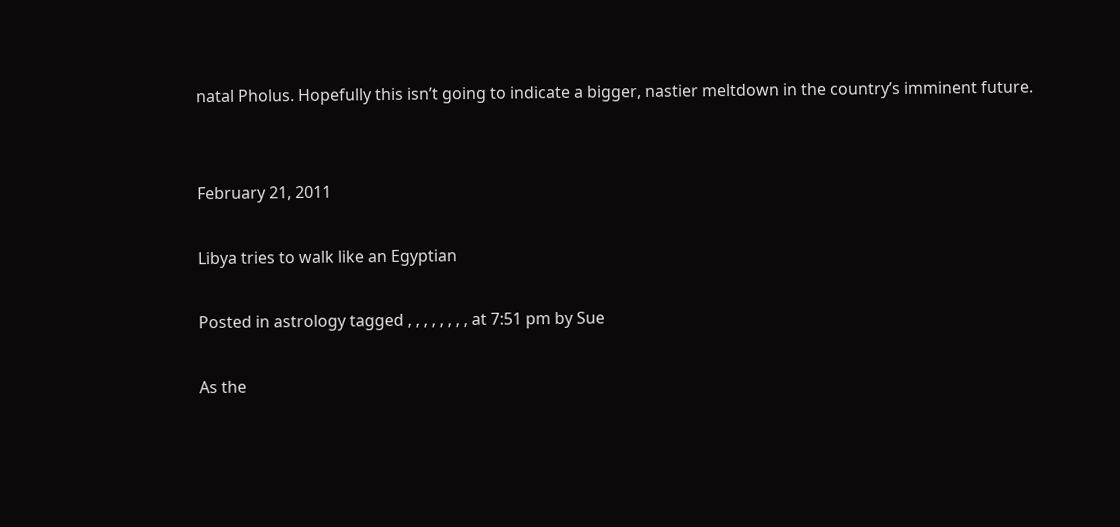natal Pholus. Hopefully this isn’t going to indicate a bigger, nastier meltdown in the country’s imminent future.


February 21, 2011

Libya tries to walk like an Egyptian

Posted in astrology tagged , , , , , , , , at 7:51 pm by Sue

As the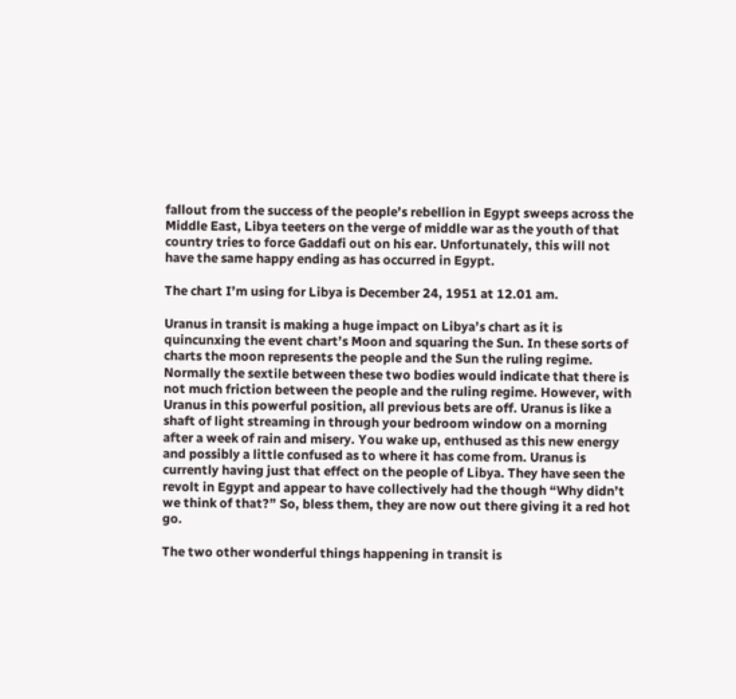fallout from the success of the people’s rebellion in Egypt sweeps across the Middle East, Libya teeters on the verge of middle war as the youth of that country tries to force Gaddafi out on his ear. Unfortunately, this will not have the same happy ending as has occurred in Egypt.

The chart I’m using for Libya is December 24, 1951 at 12.01 am.

Uranus in transit is making a huge impact on Libya’s chart as it is quincunxing the event chart’s Moon and squaring the Sun. In these sorts of charts the moon represents the people and the Sun the ruling regime. Normally the sextile between these two bodies would indicate that there is not much friction between the people and the ruling regime. However, with Uranus in this powerful position, all previous bets are off. Uranus is like a shaft of light streaming in through your bedroom window on a morning after a week of rain and misery. You wake up, enthused as this new energy and possibly a little confused as to where it has come from. Uranus is currently having just that effect on the people of Libya. They have seen the revolt in Egypt and appear to have collectively had the though “Why didn’t we think of that?” So, bless them, they are now out there giving it a red hot go.

The two other wonderful things happening in transit is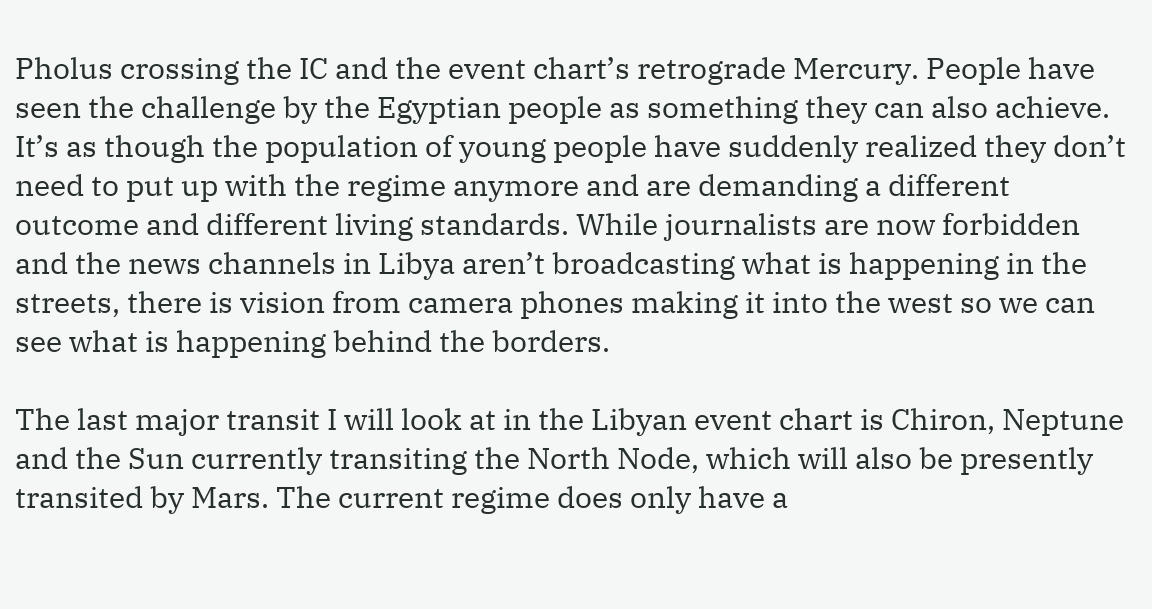Pholus crossing the IC and the event chart’s retrograde Mercury. People have seen the challenge by the Egyptian people as something they can also achieve. It’s as though the population of young people have suddenly realized they don’t need to put up with the regime anymore and are demanding a different outcome and different living standards. While journalists are now forbidden and the news channels in Libya aren’t broadcasting what is happening in the streets, there is vision from camera phones making it into the west so we can see what is happening behind the borders.

The last major transit I will look at in the Libyan event chart is Chiron, Neptune and the Sun currently transiting the North Node, which will also be presently transited by Mars. The current regime does only have a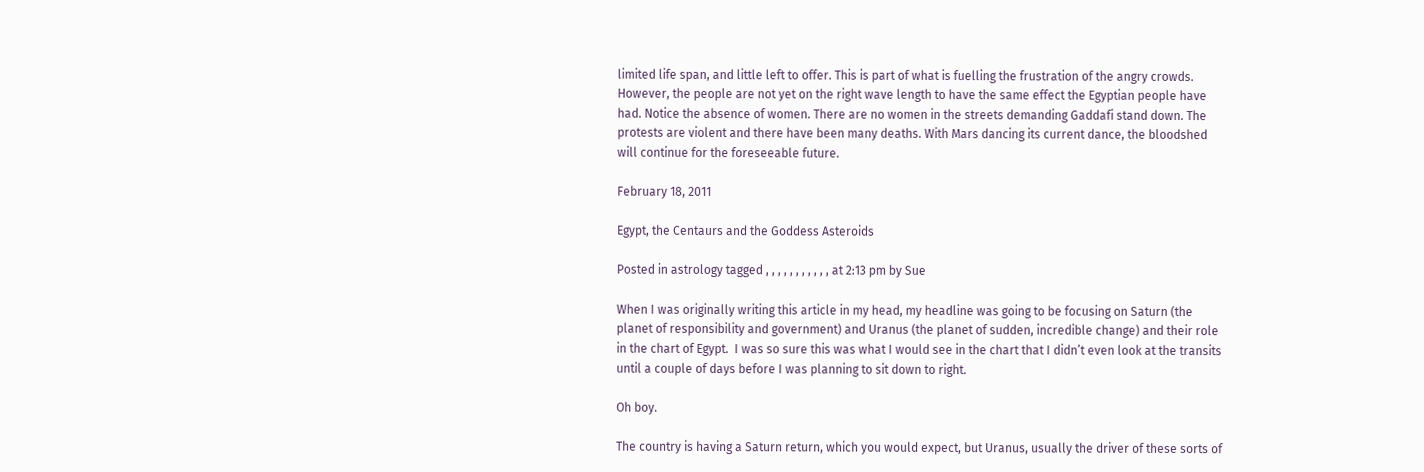limited life span, and little left to offer. This is part of what is fuelling the frustration of the angry crowds. However, the people are not yet on the right wave length to have the same effect the Egyptian people have had. Notice the absence of women. There are no women in the streets demanding Gaddafi stand down. The protests are violent and there have been many deaths. With Mars dancing its current dance, the bloodshed will continue for the foreseeable future.

February 18, 2011

Egypt, the Centaurs and the Goddess Asteroids

Posted in astrology tagged , , , , , , , , , , , at 2:13 pm by Sue

When I was originally writing this article in my head, my headline was going to be focusing on Saturn (the planet of responsibility and government) and Uranus (the planet of sudden, incredible change) and their role in the chart of Egypt.  I was so sure this was what I would see in the chart that I didn’t even look at the transits until a couple of days before I was planning to sit down to right.

Oh boy.

The country is having a Saturn return, which you would expect, but Uranus, usually the driver of these sorts of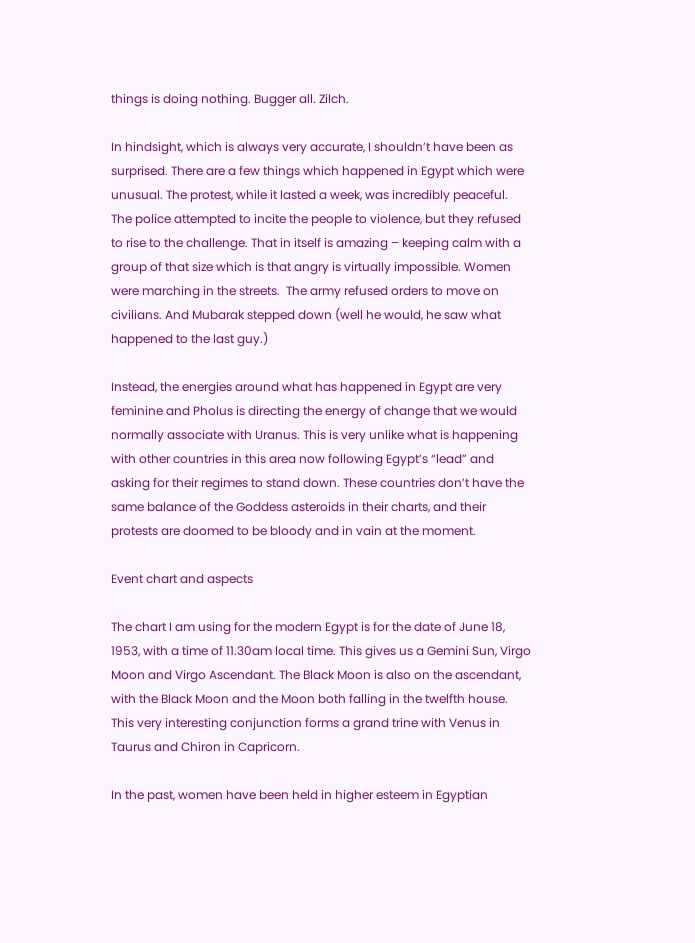things is doing nothing. Bugger all. Zilch.

In hindsight, which is always very accurate, I shouldn’t have been as surprised. There are a few things which happened in Egypt which were unusual. The protest, while it lasted a week, was incredibly peaceful. The police attempted to incite the people to violence, but they refused to rise to the challenge. That in itself is amazing – keeping calm with a group of that size which is that angry is virtually impossible. Women were marching in the streets.  The army refused orders to move on civilians. And Mubarak stepped down (well he would, he saw what happened to the last guy.)

Instead, the energies around what has happened in Egypt are very feminine and Pholus is directing the energy of change that we would normally associate with Uranus. This is very unlike what is happening with other countries in this area now following Egypt’s “lead” and asking for their regimes to stand down. These countries don’t have the same balance of the Goddess asteroids in their charts, and their protests are doomed to be bloody and in vain at the moment.

Event chart and aspects

The chart I am using for the modern Egypt is for the date of June 18, 1953, with a time of 11.30am local time. This gives us a Gemini Sun, Virgo Moon and Virgo Ascendant. The Black Moon is also on the ascendant, with the Black Moon and the Moon both falling in the twelfth house. This very interesting conjunction forms a grand trine with Venus in Taurus and Chiron in Capricorn.

In the past, women have been held in higher esteem in Egyptian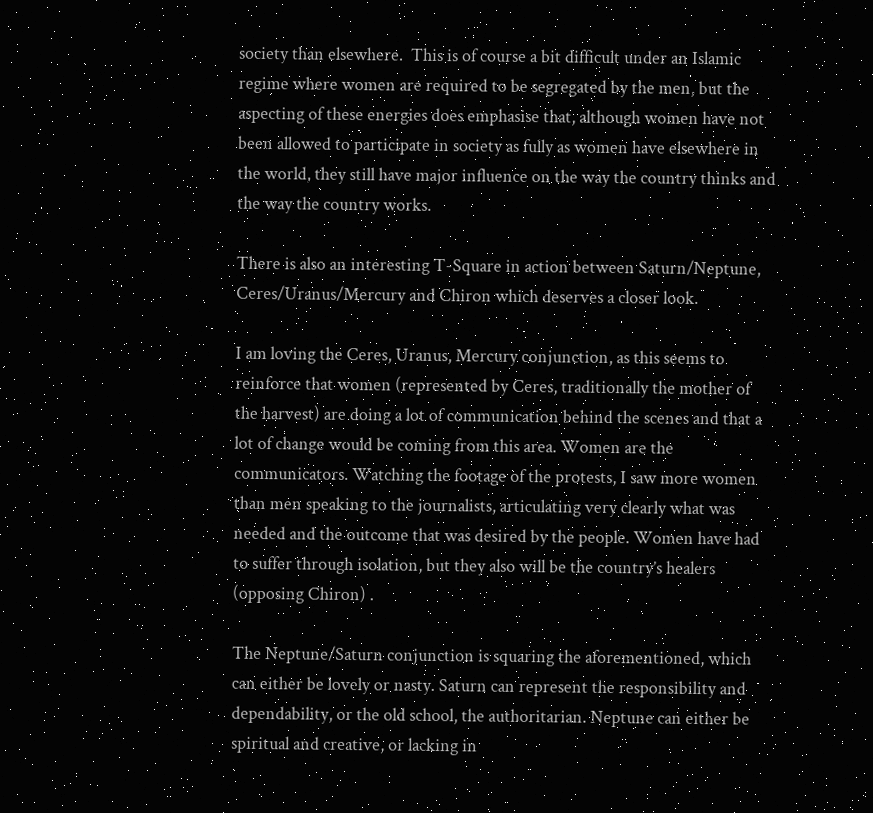society than elsewhere.  This is of course a bit difficult under an Islamic regime where women are required to be segregated by the men, but the aspecting of these energies does emphasise that, although women have not been allowed to participate in society as fully as women have elsewhere in the world, they still have major influence on the way the country thinks and the way the country works.

There is also an interesting T-Square in action between Saturn/Neptune, Ceres/Uranus/Mercury and Chiron which deserves a closer look.

I am loving the Ceres, Uranus, Mercury conjunction, as this seems to reinforce that women (represented by Ceres, traditionally the mother of the harvest) are doing a lot of communication behind the scenes and that a lot of change would be coming from this area. Women are the communicators. Watching the footage of the protests, I saw more women than men speaking to the journalists, articulating very clearly what was needed and the outcome that was desired by the people. Women have had to suffer through isolation, but they also will be the country’s healers (opposing Chiron) .

The Neptune/Saturn conjunction is squaring the aforementioned, which can either be lovely or nasty. Saturn can represent the responsibility and dependability, or the old school, the authoritarian. Neptune can either be spiritual and creative, or lacking in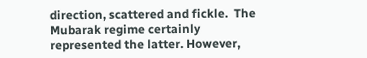direction, scattered and fickle.  The Mubarak regime certainly represented the latter. However,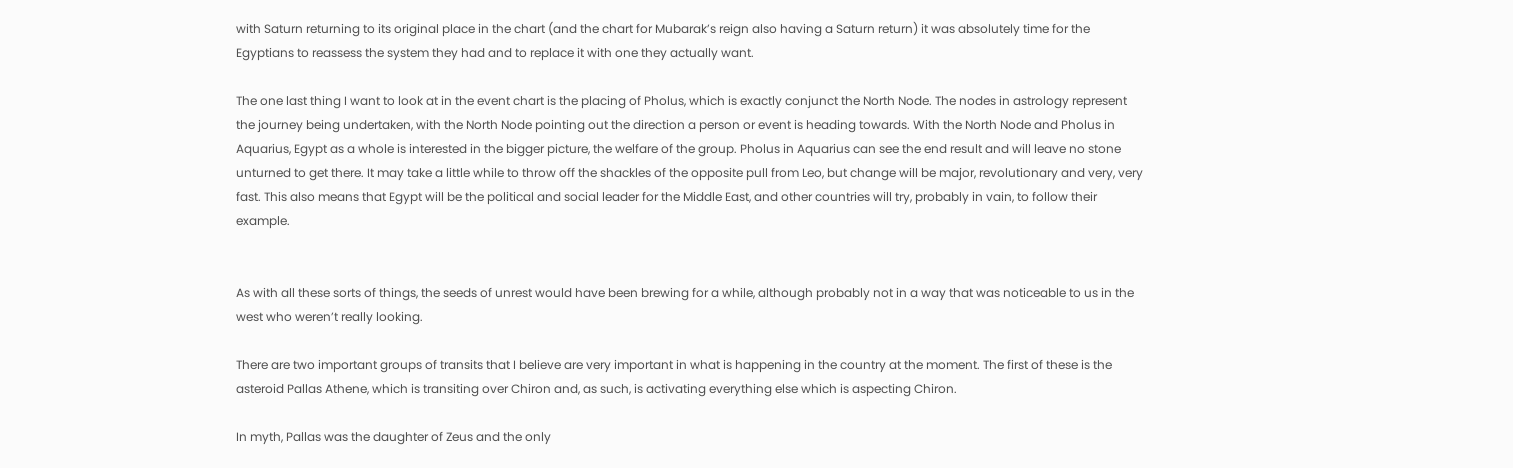with Saturn returning to its original place in the chart (and the chart for Mubarak’s reign also having a Saturn return) it was absolutely time for the Egyptians to reassess the system they had and to replace it with one they actually want.

The one last thing I want to look at in the event chart is the placing of Pholus, which is exactly conjunct the North Node. The nodes in astrology represent the journey being undertaken, with the North Node pointing out the direction a person or event is heading towards. With the North Node and Pholus in Aquarius, Egypt as a whole is interested in the bigger picture, the welfare of the group. Pholus in Aquarius can see the end result and will leave no stone unturned to get there. It may take a little while to throw off the shackles of the opposite pull from Leo, but change will be major, revolutionary and very, very fast. This also means that Egypt will be the political and social leader for the Middle East, and other countries will try, probably in vain, to follow their example.


As with all these sorts of things, the seeds of unrest would have been brewing for a while, although probably not in a way that was noticeable to us in the west who weren’t really looking.

There are two important groups of transits that I believe are very important in what is happening in the country at the moment. The first of these is the asteroid Pallas Athene, which is transiting over Chiron and, as such, is activating everything else which is aspecting Chiron.

In myth, Pallas was the daughter of Zeus and the only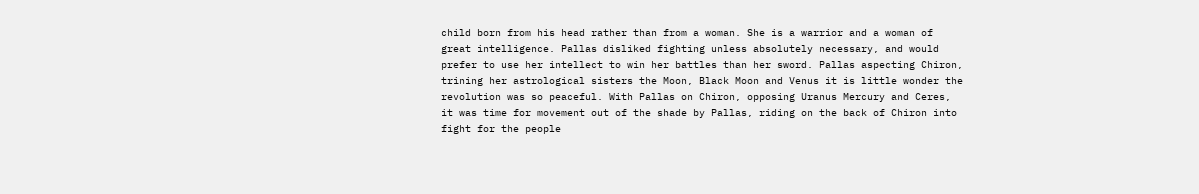child born from his head rather than from a woman. She is a warrior and a woman of great intelligence. Pallas disliked fighting unless absolutely necessary, and would prefer to use her intellect to win her battles than her sword. Pallas aspecting Chiron, trining her astrological sisters the Moon, Black Moon and Venus it is little wonder the revolution was so peaceful. With Pallas on Chiron, opposing Uranus Mercury and Ceres, it was time for movement out of the shade by Pallas, riding on the back of Chiron into fight for the people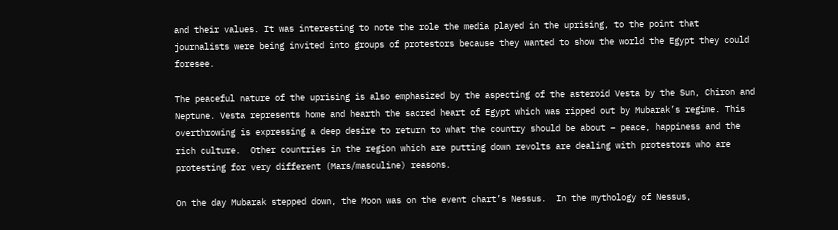and their values. It was interesting to note the role the media played in the uprising, to the point that journalists were being invited into groups of protestors because they wanted to show the world the Egypt they could foresee.

The peaceful nature of the uprising is also emphasized by the aspecting of the asteroid Vesta by the Sun, Chiron and Neptune. Vesta represents home and hearth the sacred heart of Egypt which was ripped out by Mubarak’s regime. This overthrowing is expressing a deep desire to return to what the country should be about – peace, happiness and the rich culture.  Other countries in the region which are putting down revolts are dealing with protestors who are protesting for very different (Mars/masculine) reasons.

On the day Mubarak stepped down, the Moon was on the event chart’s Nessus.  In the mythology of Nessus,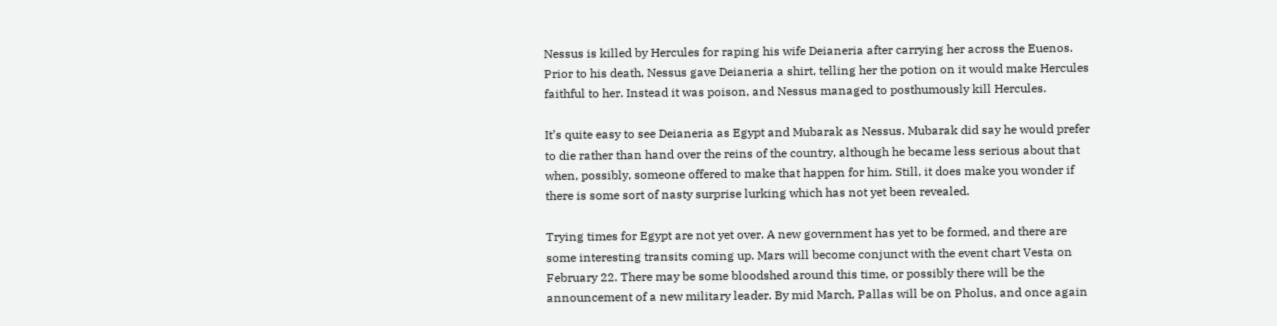Nessus is killed by Hercules for raping his wife Deianeria after carrying her across the Euenos. Prior to his death, Nessus gave Deianeria a shirt, telling her the potion on it would make Hercules faithful to her. Instead it was poison, and Nessus managed to posthumously kill Hercules.

It’s quite easy to see Deianeria as Egypt and Mubarak as Nessus. Mubarak did say he would prefer to die rather than hand over the reins of the country, although he became less serious about that when, possibly, someone offered to make that happen for him. Still, it does make you wonder if there is some sort of nasty surprise lurking which has not yet been revealed.

Trying times for Egypt are not yet over. A new government has yet to be formed, and there are some interesting transits coming up. Mars will become conjunct with the event chart Vesta on February 22. There may be some bloodshed around this time, or possibly there will be the announcement of a new military leader. By mid March, Pallas will be on Pholus, and once again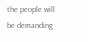the people will be demanding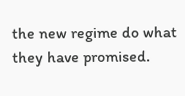the new regime do what they have promised.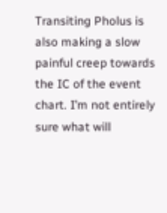Transiting Pholus is also making a slow painful creep towards the IC of the event chart. I’m not entirely sure what will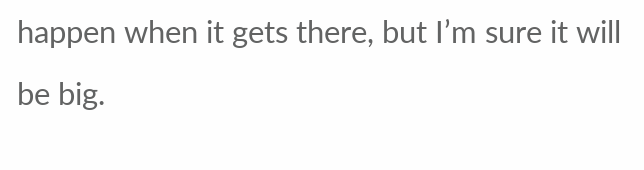happen when it gets there, but I’m sure it will be big.